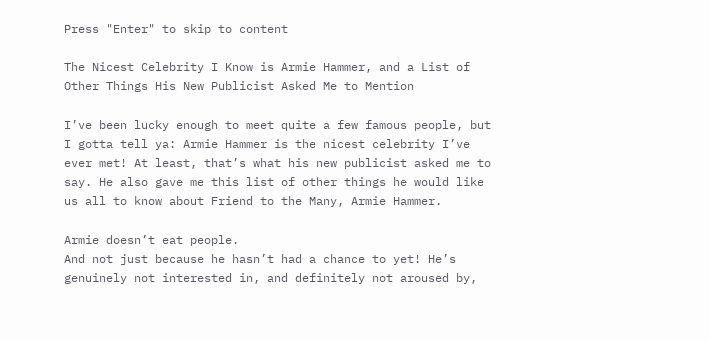Press "Enter" to skip to content

The Nicest Celebrity I Know is Armie Hammer, and a List of Other Things His New Publicist Asked Me to Mention

I’ve been lucky enough to meet quite a few famous people, but I gotta tell ya: Armie Hammer is the nicest celebrity I’ve ever met! At least, that’s what his new publicist asked me to say. He also gave me this list of other things he would like us all to know about Friend to the Many, Armie Hammer.

Armie doesn’t eat people.
And not just because he hasn’t had a chance to yet! He’s genuinely not interested in, and definitely not aroused by,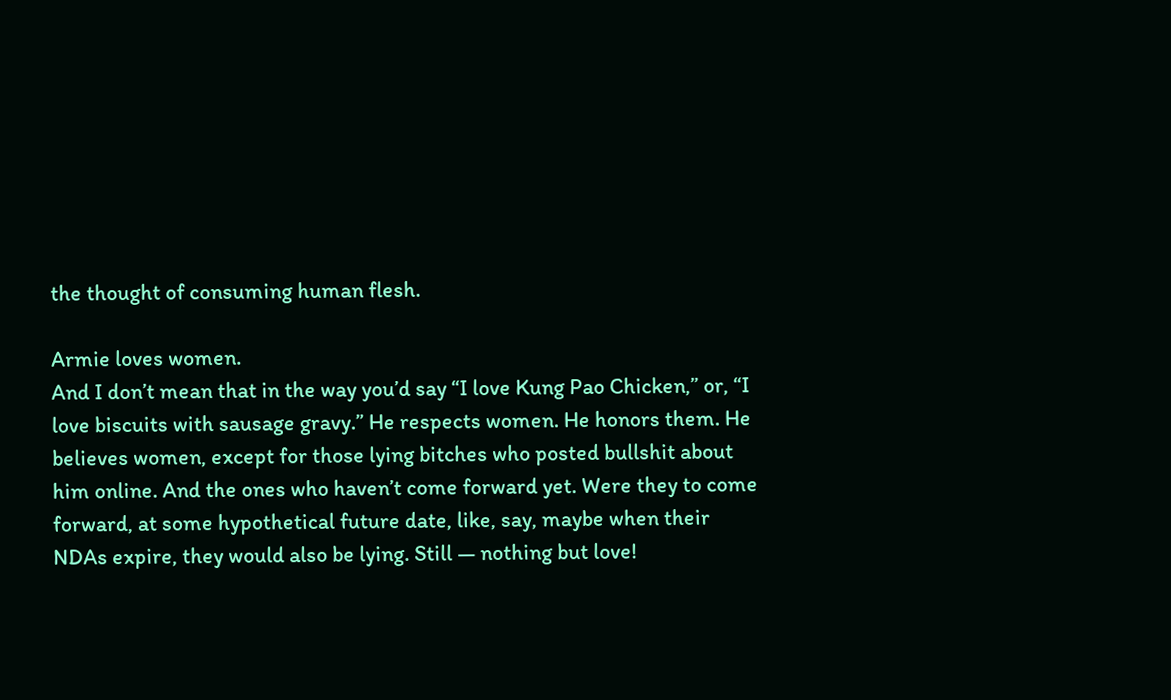the thought of consuming human flesh.

Armie loves women.
And I don’t mean that in the way you’d say “I love Kung Pao Chicken,” or, “I love biscuits with sausage gravy.” He respects women. He honors them. He believes women, except for those lying bitches who posted bullshit about him online. And the ones who haven’t come forward yet. Were they to come forward, at some hypothetical future date, like, say, maybe when their NDAs expire, they would also be lying. Still — nothing but love!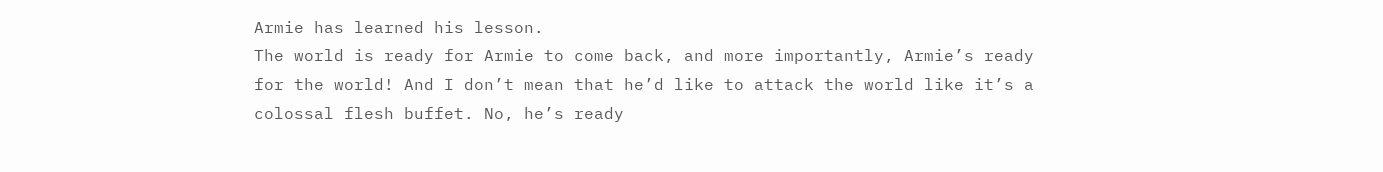Armie has learned his lesson.
The world is ready for Armie to come back, and more importantly, Armie’s ready for the world! And I don’t mean that he’d like to attack the world like it’s a colossal flesh buffet. No, he’s ready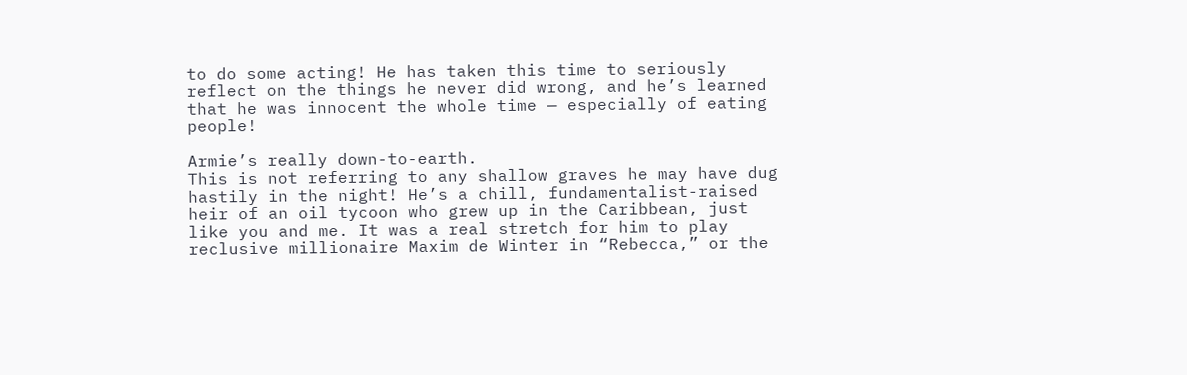to do some acting! He has taken this time to seriously reflect on the things he never did wrong, and he’s learned that he was innocent the whole time — especially of eating people!

Armie’s really down-to-earth.
This is not referring to any shallow graves he may have dug hastily in the night! He’s a chill, fundamentalist-raised heir of an oil tycoon who grew up in the Caribbean, just like you and me. It was a real stretch for him to play reclusive millionaire Maxim de Winter in “Rebecca,” or the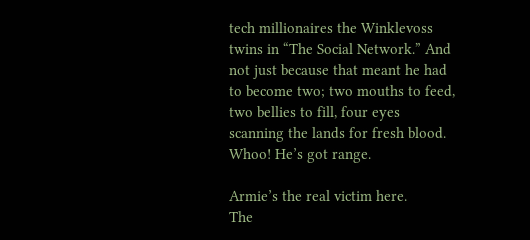tech millionaires the Winklevoss twins in “The Social Network.” And not just because that meant he had to become two; two mouths to feed, two bellies to fill, four eyes scanning the lands for fresh blood. Whoo! He’s got range.

Armie’s the real victim here.
The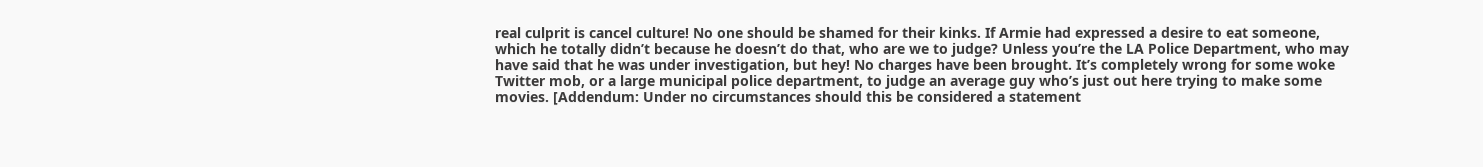real culprit is cancel culture! No one should be shamed for their kinks. If Armie had expressed a desire to eat someone, which he totally didn’t because he doesn’t do that, who are we to judge? Unless you’re the LA Police Department, who may have said that he was under investigation, but hey! No charges have been brought. It’s completely wrong for some woke Twitter mob, or a large municipal police department, to judge an average guy who’s just out here trying to make some movies. [Addendum: Under no circumstances should this be considered a statement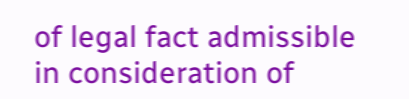of legal fact admissible in consideration of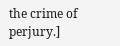the crime of perjury.]